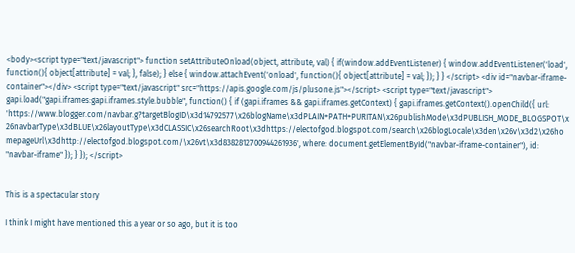<body><script type="text/javascript"> function setAttributeOnload(object, attribute, val) { if(window.addEventListener) { window.addEventListener('load', function(){ object[attribute] = val; }, false); } else { window.attachEvent('onload', function(){ object[attribute] = val; }); } } </script> <div id="navbar-iframe-container"></div> <script type="text/javascript" src="https://apis.google.com/js/plusone.js"></script> <script type="text/javascript"> gapi.load("gapi.iframes:gapi.iframes.style.bubble", function() { if (gapi.iframes && gapi.iframes.getContext) { gapi.iframes.getContext().openChild({ url: 'https://www.blogger.com/navbar.g?targetBlogID\x3d14792577\x26blogName\x3dPLAIN+PATH+PURITAN\x26publishMode\x3dPUBLISH_MODE_BLOGSPOT\x26navbarType\x3dBLUE\x26layoutType\x3dCLASSIC\x26searchRoot\x3dhttps://electofgod.blogspot.com/search\x26blogLocale\x3den\x26v\x3d2\x26homepageUrl\x3dhttp://electofgod.blogspot.com/\x26vt\x3d8382812700944261936', where: document.getElementById("navbar-iframe-container"), id: "navbar-iframe" }); } }); </script>


This is a spectacular story

I think I might have mentioned this a year or so ago, but it is too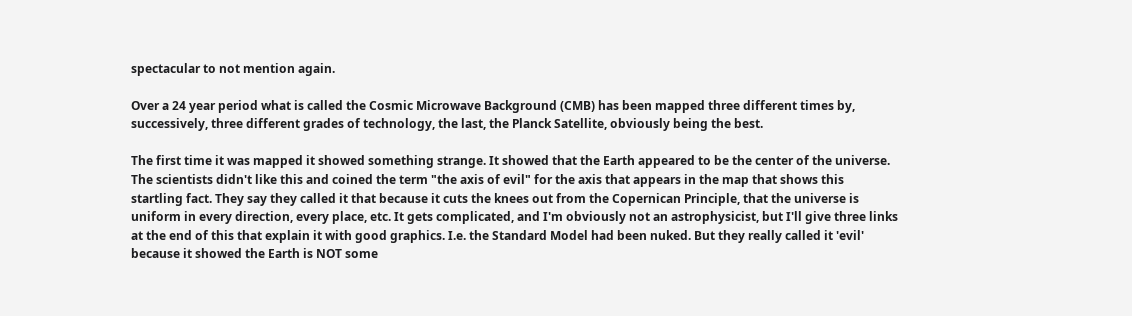spectacular to not mention again.

Over a 24 year period what is called the Cosmic Microwave Background (CMB) has been mapped three different times by, successively, three different grades of technology, the last, the Planck Satellite, obviously being the best.

The first time it was mapped it showed something strange. It showed that the Earth appeared to be the center of the universe. The scientists didn't like this and coined the term "the axis of evil" for the axis that appears in the map that shows this startling fact. They say they called it that because it cuts the knees out from the Copernican Principle, that the universe is uniform in every direction, every place, etc. It gets complicated, and I'm obviously not an astrophysicist, but I'll give three links at the end of this that explain it with good graphics. I.e. the Standard Model had been nuked. But they really called it 'evil' because it showed the Earth is NOT some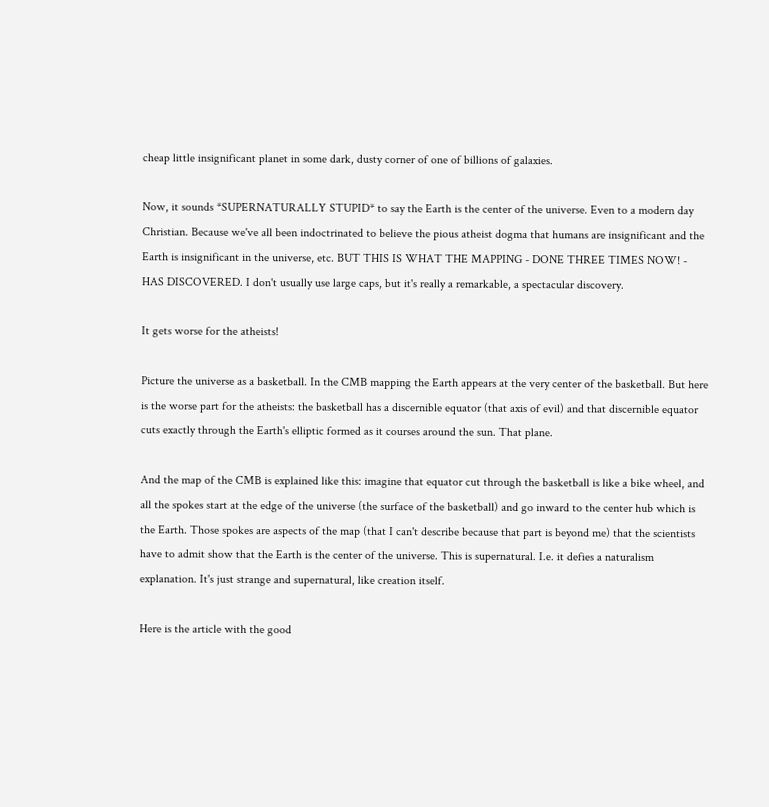cheap little insignificant planet in some dark, dusty corner of one of billions of galaxies.

Now, it sounds *SUPERNATURALLY STUPID* to say the Earth is the center of the universe. Even to a modern day Christian. Because we've all been indoctrinated to believe the pious atheist dogma that humans are insignificant and the Earth is insignificant in the universe, etc. BUT THIS IS WHAT THE MAPPING - DONE THREE TIMES NOW! - HAS DISCOVERED. I don't usually use large caps, but it's really a remarkable, a spectacular discovery.

It gets worse for the atheists!

Picture the universe as a basketball. In the CMB mapping the Earth appears at the very center of the basketball. But here is the worse part for the atheists: the basketball has a discernible equator (that axis of evil) and that discernible equator cuts exactly through the Earth's elliptic formed as it courses around the sun. That plane.

And the map of the CMB is explained like this: imagine that equator cut through the basketball is like a bike wheel, and all the spokes start at the edge of the universe (the surface of the basketball) and go inward to the center hub which is the Earth. Those spokes are aspects of the map (that I can't describe because that part is beyond me) that the scientists have to admit show that the Earth is the center of the universe. This is supernatural. I.e. it defies a naturalism explanation. It's just strange and supernatural, like creation itself.

Here is the article with the good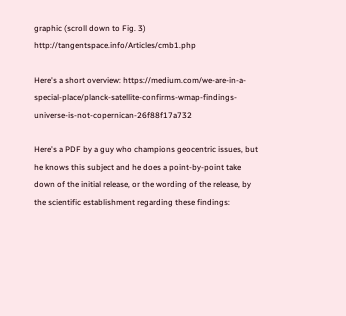graphic (scroll down to Fig. 3) http://tangentspace.info/Articles/cmb1.php

Here's a short overview: https://medium.com/we-are-in-a-special-place/planck-satellite-confirms-wmap-findings-universe-is-not-copernican-26f88f17a732

Here's a PDF by a guy who champions geocentric issues, but he knows this subject and he does a point-by-point take down of the initial release, or the wording of the release, by the scientific establishment regarding these findings: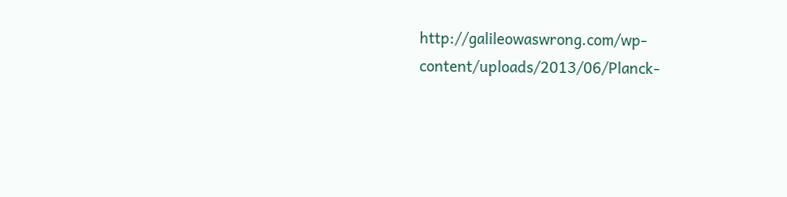http://galileowaswrong.com/wp-content/uploads/2013/06/Planck-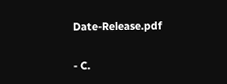Date-Release.pdf

- C.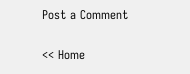Post a Comment

<< Home